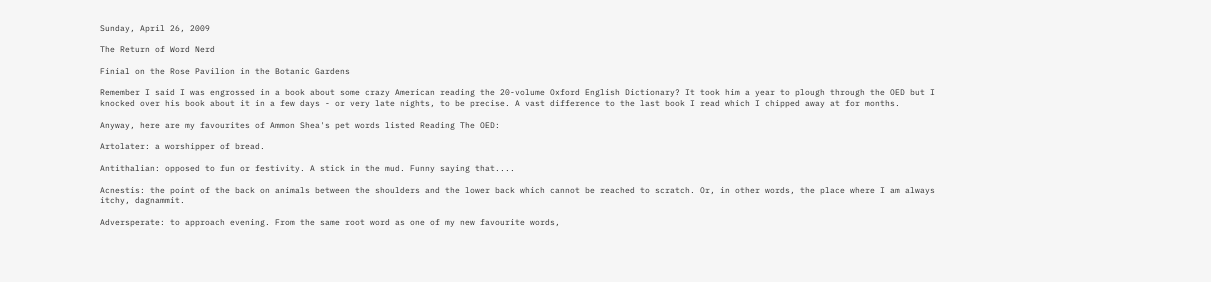Sunday, April 26, 2009

The Return of Word Nerd

Finial on the Rose Pavilion in the Botanic Gardens

Remember I said I was engrossed in a book about some crazy American reading the 20-volume Oxford English Dictionary? It took him a year to plough through the OED but I knocked over his book about it in a few days - or very late nights, to be precise. A vast difference to the last book I read which I chipped away at for months.

Anyway, here are my favourites of Ammon Shea's pet words listed Reading The OED:

Artolater: a worshipper of bread.

Antithalian: opposed to fun or festivity. A stick in the mud. Funny saying that....

Acnestis: the point of the back on animals between the shoulders and the lower back which cannot be reached to scratch. Or, in other words, the place where I am always itchy, dagnammit.

Adversperate: to approach evening. From the same root word as one of my new favourite words,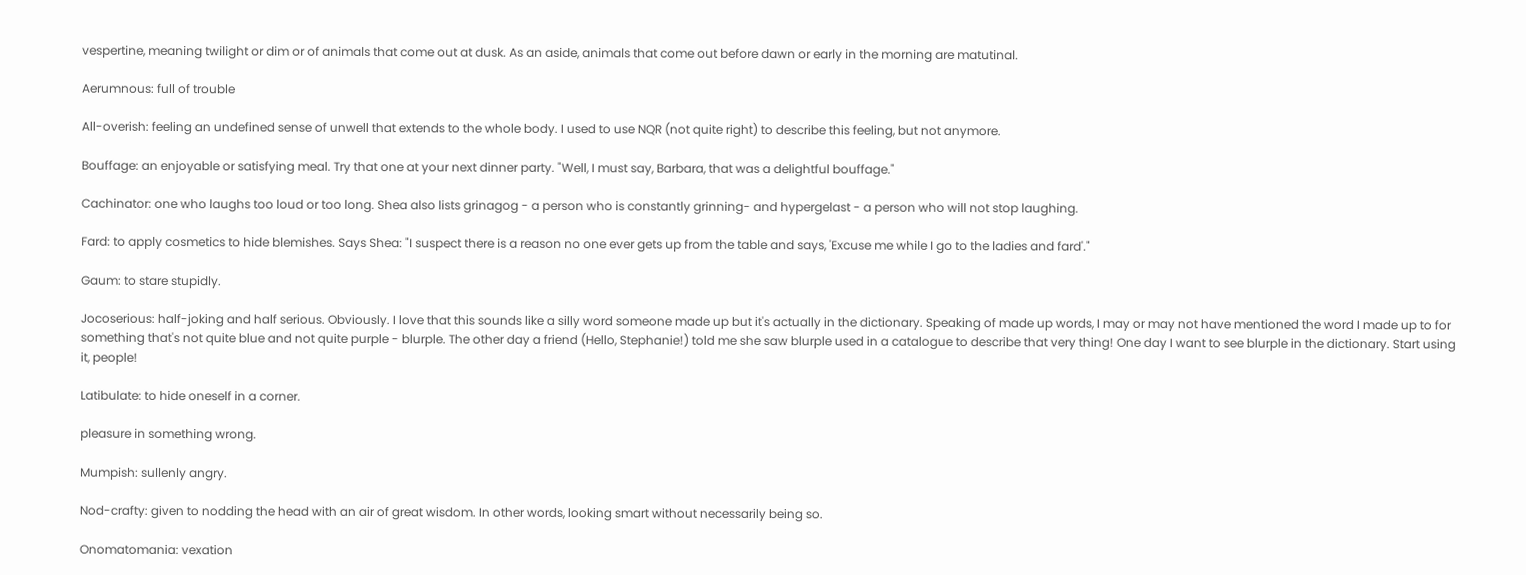vespertine, meaning twilight or dim or of animals that come out at dusk. As an aside, animals that come out before dawn or early in the morning are matutinal.

Aerumnous: full of trouble

All-overish: feeling an undefined sense of unwell that extends to the whole body. I used to use NQR (not quite right) to describe this feeling, but not anymore.

Bouffage: an enjoyable or satisfying meal. Try that one at your next dinner party. "Well, I must say, Barbara, that was a delightful bouffage."

Cachinator: one who laughs too loud or too long. Shea also lists grinagog - a person who is constantly grinning- and hypergelast - a person who will not stop laughing.

Fard: to apply cosmetics to hide blemishes. Says Shea: "I suspect there is a reason no one ever gets up from the table and says, 'Excuse me while I go to the ladies and fard'."

Gaum: to stare stupidly.

Jocoserious: half-joking and half serious. Obviously. I love that this sounds like a silly word someone made up but it's actually in the dictionary. Speaking of made up words, I may or may not have mentioned the word I made up to for something that's not quite blue and not quite purple - blurple. The other day a friend (Hello, Stephanie!) told me she saw blurple used in a catalogue to describe that very thing! One day I want to see blurple in the dictionary. Start using it, people!

Latibulate: to hide oneself in a corner.

pleasure in something wrong.

Mumpish: sullenly angry.

Nod-crafty: given to nodding the head with an air of great wisdom. In other words, looking smart without necessarily being so.

Onomatomania: vexation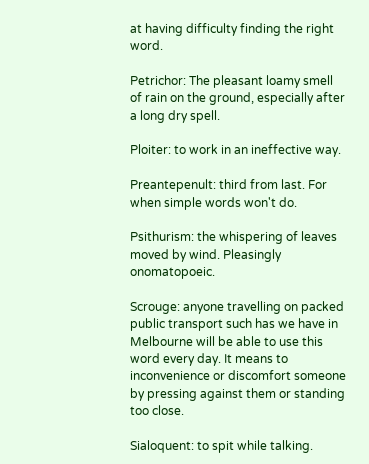at having difficulty finding the right word.

Petrichor: The pleasant loamy smell of rain on the ground, especially after a long dry spell.

Ploiter: to work in an ineffective way.

Preantepenult: third from last. For when simple words won't do.

Psithurism: the whispering of leaves moved by wind. Pleasingly onomatopoeic.

Scrouge: anyone travelling on packed public transport such has we have in Melbourne will be able to use this word every day. It means to inconvenience or discomfort someone by pressing against them or standing too close.

Sialoquent: to spit while talking.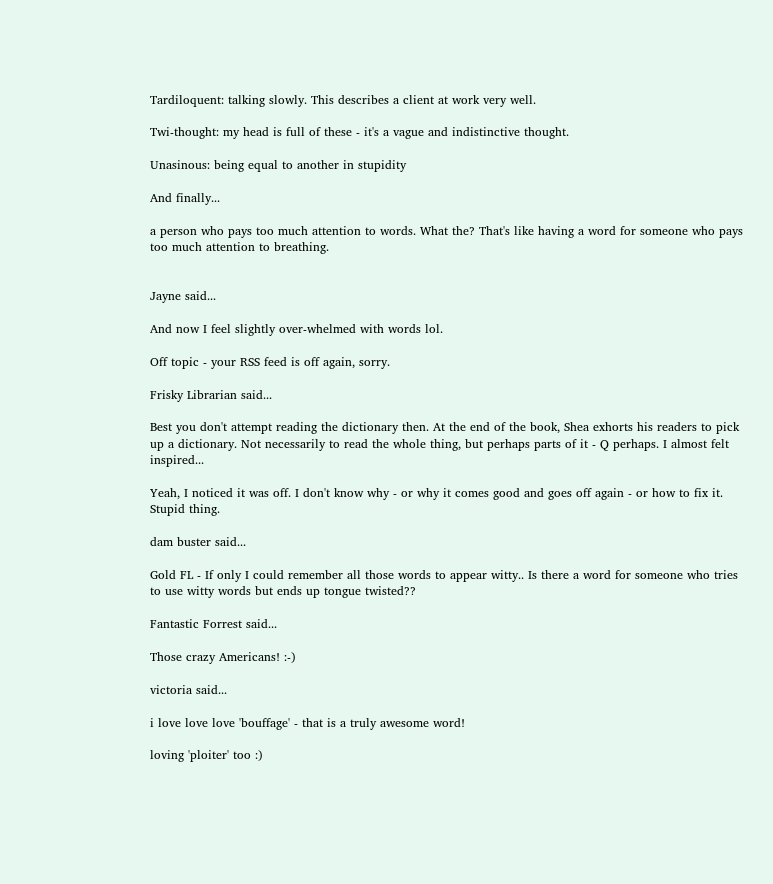Tardiloquent: talking slowly. This describes a client at work very well.

Twi-thought: my head is full of these - it's a vague and indistinctive thought.

Unasinous: being equal to another in stupidity

And finally...

a person who pays too much attention to words. What the? That's like having a word for someone who pays too much attention to breathing.


Jayne said...

And now I feel slightly over-whelmed with words lol.

Off topic - your RSS feed is off again, sorry.

Frisky Librarian said...

Best you don't attempt reading the dictionary then. At the end of the book, Shea exhorts his readers to pick up a dictionary. Not necessarily to read the whole thing, but perhaps parts of it - Q perhaps. I almost felt inspired...

Yeah, I noticed it was off. I don't know why - or why it comes good and goes off again - or how to fix it. Stupid thing.

dam buster said...

Gold FL - If only I could remember all those words to appear witty.. Is there a word for someone who tries to use witty words but ends up tongue twisted??

Fantastic Forrest said...

Those crazy Americans! :-)

victoria said...

i love love love 'bouffage' - that is a truly awesome word!

loving 'ploiter' too :)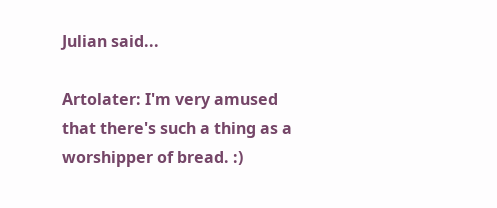Julian said...

Artolater: I'm very amused that there's such a thing as a worshipper of bread. :)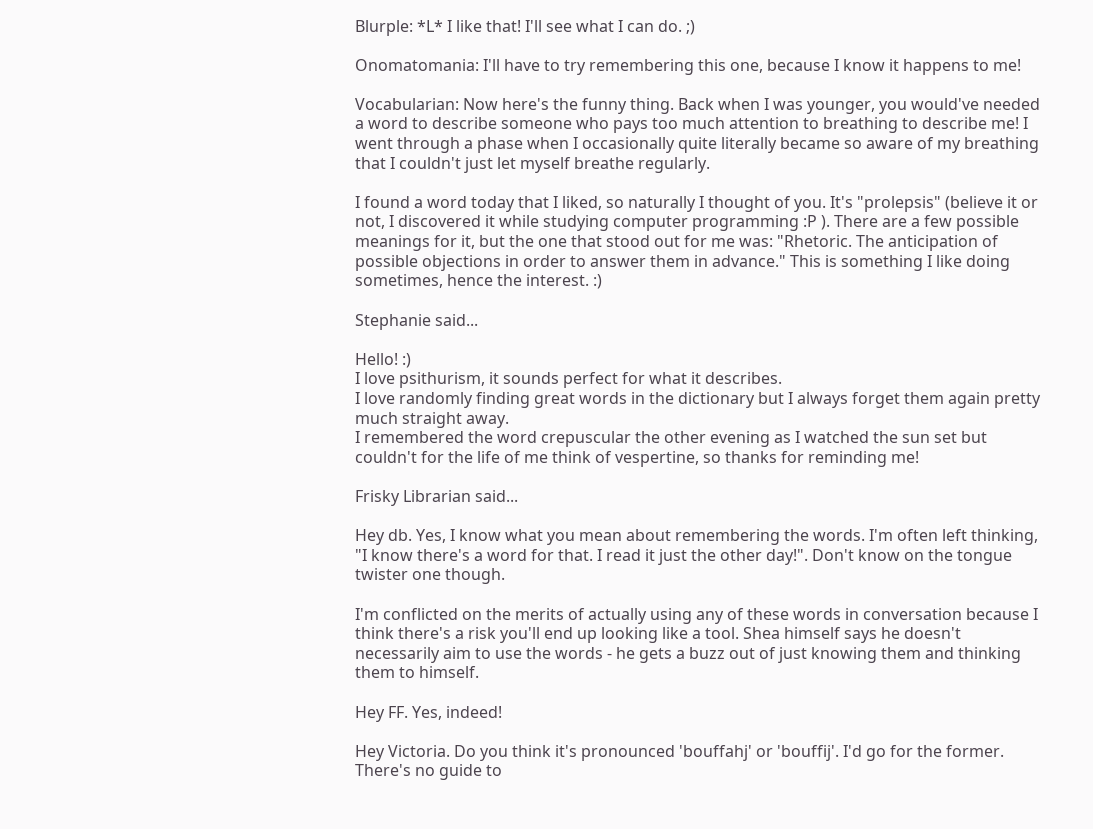Blurple: *L* I like that! I'll see what I can do. ;)

Onomatomania: I'll have to try remembering this one, because I know it happens to me!

Vocabularian: Now here's the funny thing. Back when I was younger, you would've needed a word to describe someone who pays too much attention to breathing to describe me! I went through a phase when I occasionally quite literally became so aware of my breathing that I couldn't just let myself breathe regularly.

I found a word today that I liked, so naturally I thought of you. It's "prolepsis" (believe it or not, I discovered it while studying computer programming :P ). There are a few possible meanings for it, but the one that stood out for me was: "Rhetoric. The anticipation of possible objections in order to answer them in advance." This is something I like doing sometimes, hence the interest. :)

Stephanie said...

Hello! :)
I love psithurism, it sounds perfect for what it describes.
I love randomly finding great words in the dictionary but I always forget them again pretty much straight away.
I remembered the word crepuscular the other evening as I watched the sun set but couldn't for the life of me think of vespertine, so thanks for reminding me!

Frisky Librarian said...

Hey db. Yes, I know what you mean about remembering the words. I'm often left thinking, "I know there's a word for that. I read it just the other day!". Don't know on the tongue twister one though.

I'm conflicted on the merits of actually using any of these words in conversation because I think there's a risk you'll end up looking like a tool. Shea himself says he doesn't necessarily aim to use the words - he gets a buzz out of just knowing them and thinking them to himself.

Hey FF. Yes, indeed!

Hey Victoria. Do you think it's pronounced 'bouffahj' or 'bouffij'. I'd go for the former. There's no guide to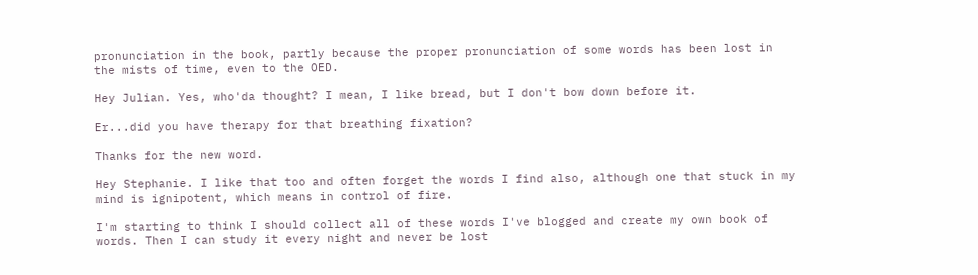pronunciation in the book, partly because the proper pronunciation of some words has been lost in the mists of time, even to the OED.

Hey Julian. Yes, who'da thought? I mean, I like bread, but I don't bow down before it.

Er...did you have therapy for that breathing fixation?

Thanks for the new word.

Hey Stephanie. I like that too and often forget the words I find also, although one that stuck in my mind is ignipotent, which means in control of fire.

I'm starting to think I should collect all of these words I've blogged and create my own book of words. Then I can study it every night and never be lost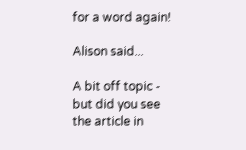for a word again!

Alison said...

A bit off topic - but did you see the article in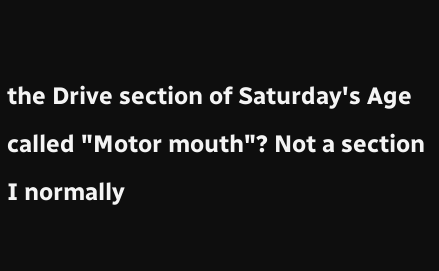the Drive section of Saturday's Age called "Motor mouth"? Not a section I normally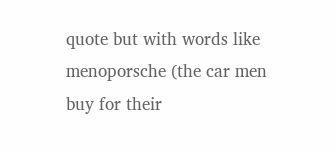quote but with words like menoporsche (the car men buy for their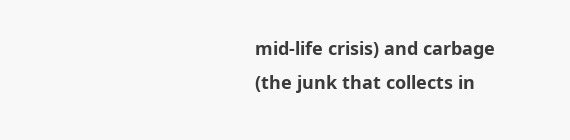mid-life crisis) and carbage (the junk that collects in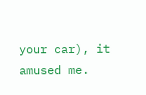your car), it amused me.